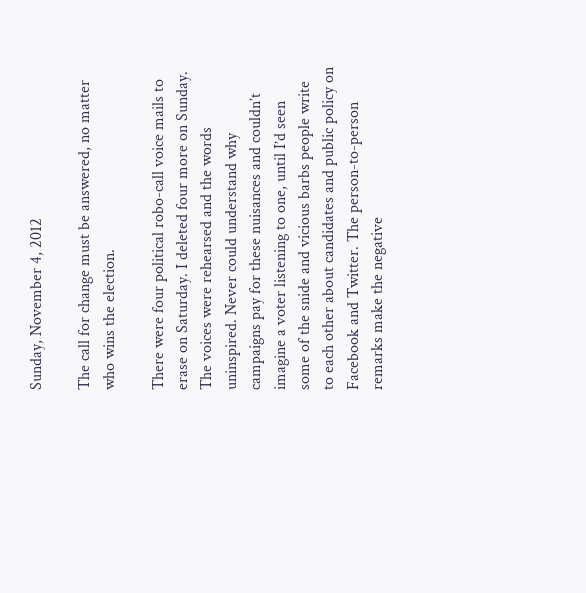Sunday, November 4, 2012

The call for change must be answered, no matter who wins the election.

There were four political robo-call voice mails to erase on Saturday. I deleted four more on Sunday. The voices were rehearsed and the words uninspired. Never could understand why campaigns pay for these nuisances and couldn’t imagine a voter listening to one, until I’d seen some of the snide and vicious barbs people write to each other about candidates and public policy on Facebook and Twitter. The person-to-person remarks make the negative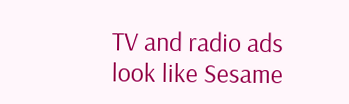TV and radio ads look like Sesame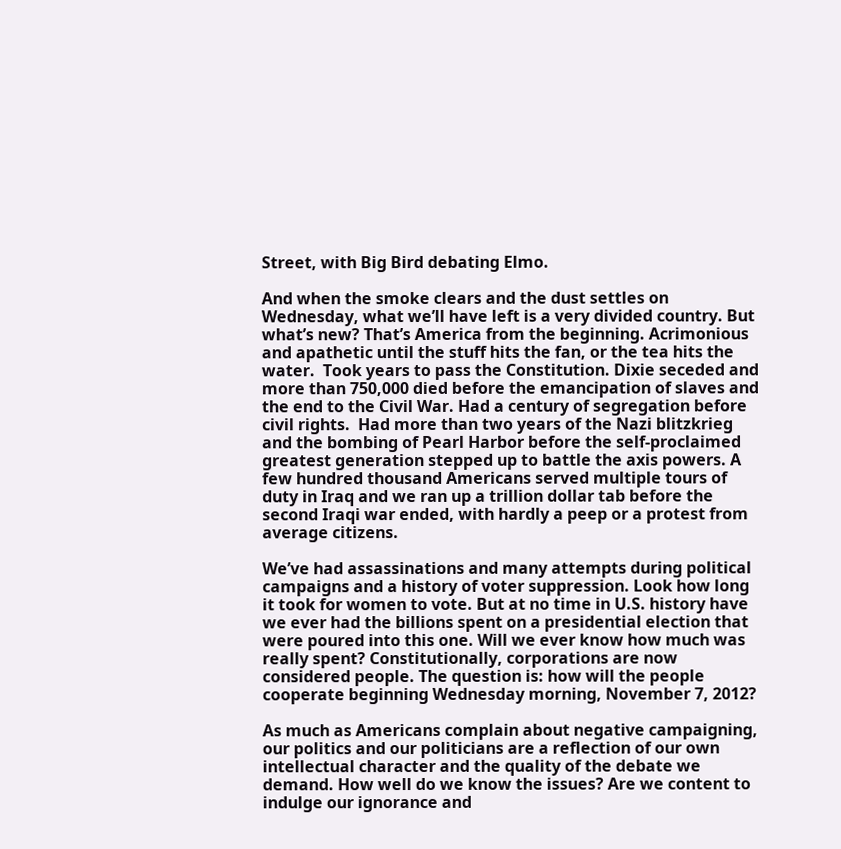Street, with Big Bird debating Elmo.

And when the smoke clears and the dust settles on Wednesday, what we’ll have left is a very divided country. But what’s new? That’s America from the beginning. Acrimonious and apathetic until the stuff hits the fan, or the tea hits the water.  Took years to pass the Constitution. Dixie seceded and more than 750,000 died before the emancipation of slaves and the end to the Civil War. Had a century of segregation before civil rights.  Had more than two years of the Nazi blitzkrieg and the bombing of Pearl Harbor before the self-proclaimed greatest generation stepped up to battle the axis powers. A few hundred thousand Americans served multiple tours of duty in Iraq and we ran up a trillion dollar tab before the second Iraqi war ended, with hardly a peep or a protest from average citizens.

We’ve had assassinations and many attempts during political campaigns and a history of voter suppression. Look how long it took for women to vote. But at no time in U.S. history have we ever had the billions spent on a presidential election that were poured into this one. Will we ever know how much was really spent? Constitutionally, corporations are now considered people. The question is: how will the people cooperate beginning Wednesday morning, November 7, 2012?

As much as Americans complain about negative campaigning, our politics and our politicians are a reflection of our own intellectual character and the quality of the debate we demand. How well do we know the issues? Are we content to indulge our ignorance and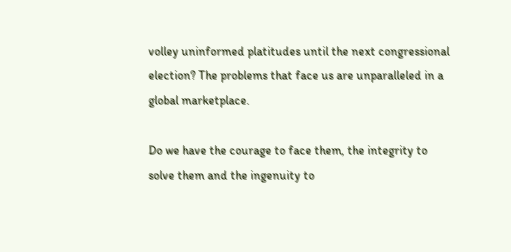volley uninformed platitudes until the next congressional election? The problems that face us are unparalleled in a global marketplace.

Do we have the courage to face them, the integrity to solve them and the ingenuity to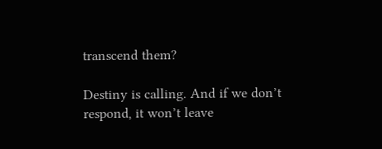transcend them?

Destiny is calling. And if we don’t respond, it won’t leave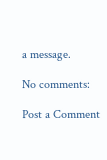a message.

No comments:

Post a Comment